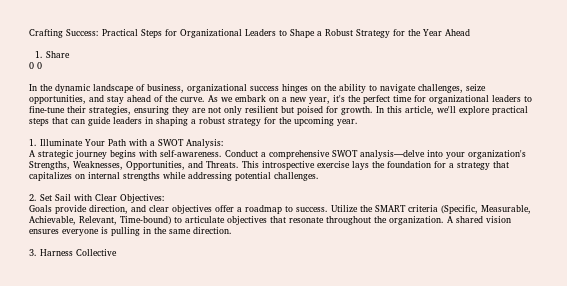Crafting Success: Practical Steps for Organizational Leaders to Shape a Robust Strategy for the Year Ahead

  1. Share
0 0

In the dynamic landscape of business, organizational success hinges on the ability to navigate challenges, seize opportunities, and stay ahead of the curve. As we embark on a new year, it's the perfect time for organizational leaders to fine-tune their strategies, ensuring they are not only resilient but poised for growth. In this article, we'll explore practical steps that can guide leaders in shaping a robust strategy for the upcoming year.

1. Illuminate Your Path with a SWOT Analysis:
A strategic journey begins with self-awareness. Conduct a comprehensive SWOT analysis—delve into your organization's Strengths, Weaknesses, Opportunities, and Threats. This introspective exercise lays the foundation for a strategy that capitalizes on internal strengths while addressing potential challenges.

2. Set Sail with Clear Objectives:
Goals provide direction, and clear objectives offer a roadmap to success. Utilize the SMART criteria (Specific, Measurable, Achievable, Relevant, Time-bound) to articulate objectives that resonate throughout the organization. A shared vision ensures everyone is pulling in the same direction.

3. Harness Collective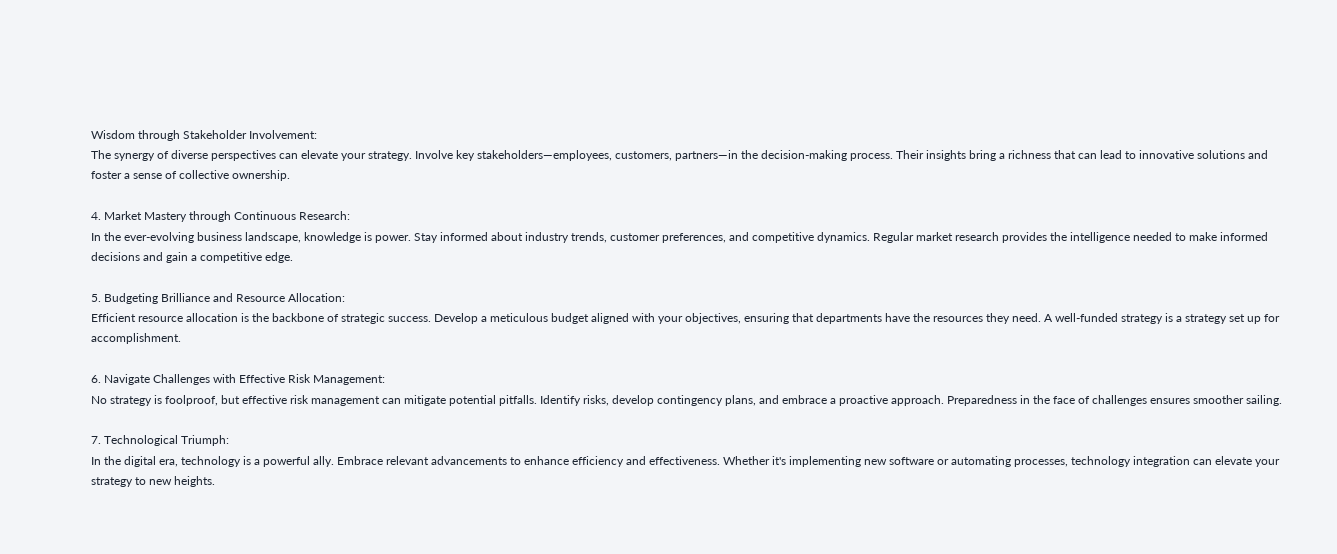Wisdom through Stakeholder Involvement:
The synergy of diverse perspectives can elevate your strategy. Involve key stakeholders—employees, customers, partners—in the decision-making process. Their insights bring a richness that can lead to innovative solutions and foster a sense of collective ownership.

4. Market Mastery through Continuous Research:
In the ever-evolving business landscape, knowledge is power. Stay informed about industry trends, customer preferences, and competitive dynamics. Regular market research provides the intelligence needed to make informed decisions and gain a competitive edge.

5. Budgeting Brilliance and Resource Allocation:
Efficient resource allocation is the backbone of strategic success. Develop a meticulous budget aligned with your objectives, ensuring that departments have the resources they need. A well-funded strategy is a strategy set up for accomplishment.

6. Navigate Challenges with Effective Risk Management:
No strategy is foolproof, but effective risk management can mitigate potential pitfalls. Identify risks, develop contingency plans, and embrace a proactive approach. Preparedness in the face of challenges ensures smoother sailing.

7. Technological Triumph:
In the digital era, technology is a powerful ally. Embrace relevant advancements to enhance efficiency and effectiveness. Whether it's implementing new software or automating processes, technology integration can elevate your strategy to new heights.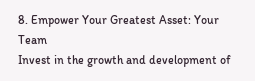8. Empower Your Greatest Asset: Your Team
Invest in the growth and development of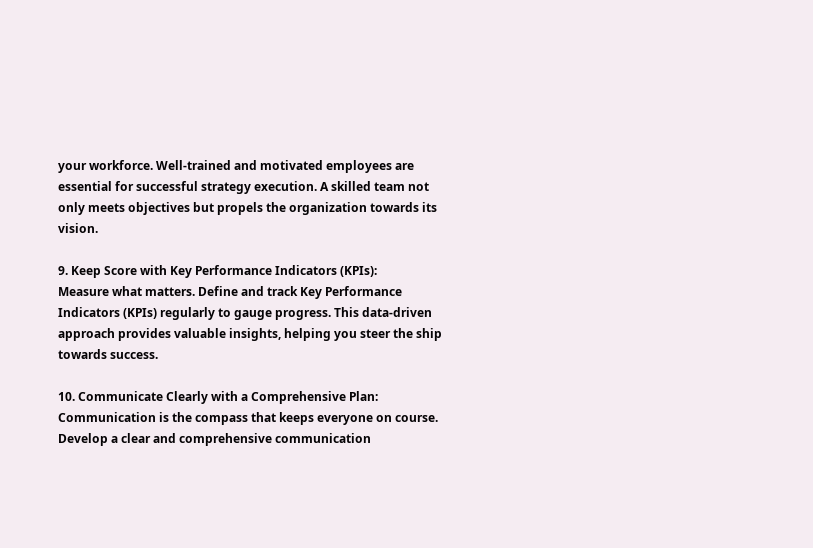your workforce. Well-trained and motivated employees are essential for successful strategy execution. A skilled team not only meets objectives but propels the organization towards its vision.

9. Keep Score with Key Performance Indicators (KPIs):
Measure what matters. Define and track Key Performance Indicators (KPIs) regularly to gauge progress. This data-driven approach provides valuable insights, helping you steer the ship towards success.

10. Communicate Clearly with a Comprehensive Plan:
Communication is the compass that keeps everyone on course. Develop a clear and comprehensive communication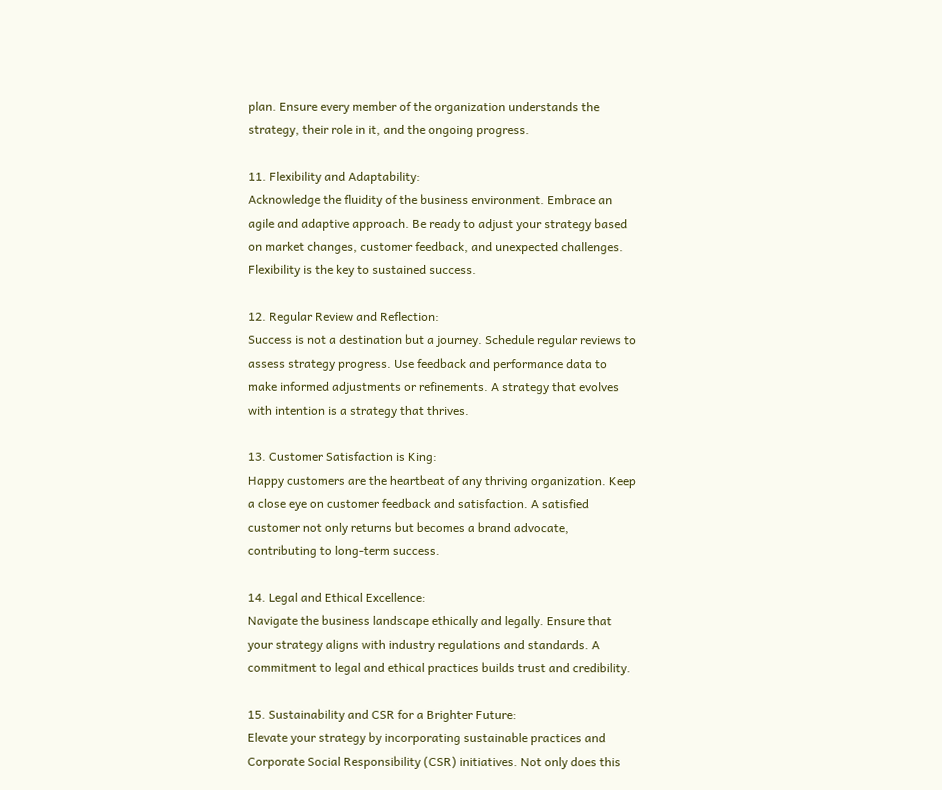plan. Ensure every member of the organization understands the strategy, their role in it, and the ongoing progress.

11. Flexibility and Adaptability:
Acknowledge the fluidity of the business environment. Embrace an agile and adaptive approach. Be ready to adjust your strategy based on market changes, customer feedback, and unexpected challenges. Flexibility is the key to sustained success.

12. Regular Review and Reflection:
Success is not a destination but a journey. Schedule regular reviews to assess strategy progress. Use feedback and performance data to make informed adjustments or refinements. A strategy that evolves with intention is a strategy that thrives.

13. Customer Satisfaction is King:
Happy customers are the heartbeat of any thriving organization. Keep a close eye on customer feedback and satisfaction. A satisfied customer not only returns but becomes a brand advocate, contributing to long-term success.

14. Legal and Ethical Excellence:
Navigate the business landscape ethically and legally. Ensure that your strategy aligns with industry regulations and standards. A commitment to legal and ethical practices builds trust and credibility.

15. Sustainability and CSR for a Brighter Future:
Elevate your strategy by incorporating sustainable practices and Corporate Social Responsibility (CSR) initiatives. Not only does this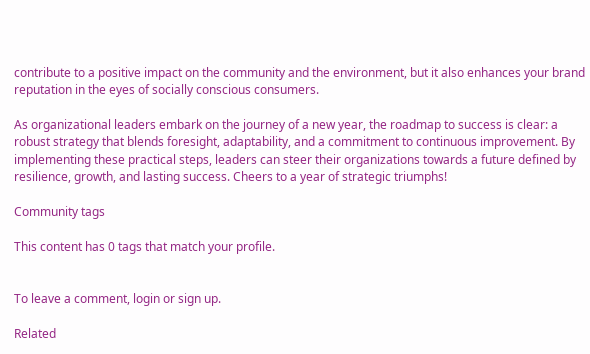contribute to a positive impact on the community and the environment, but it also enhances your brand reputation in the eyes of socially conscious consumers.

As organizational leaders embark on the journey of a new year, the roadmap to success is clear: a robust strategy that blends foresight, adaptability, and a commitment to continuous improvement. By implementing these practical steps, leaders can steer their organizations towards a future defined by resilience, growth, and lasting success. Cheers to a year of strategic triumphs!

Community tags

This content has 0 tags that match your profile.


To leave a comment, login or sign up.

Related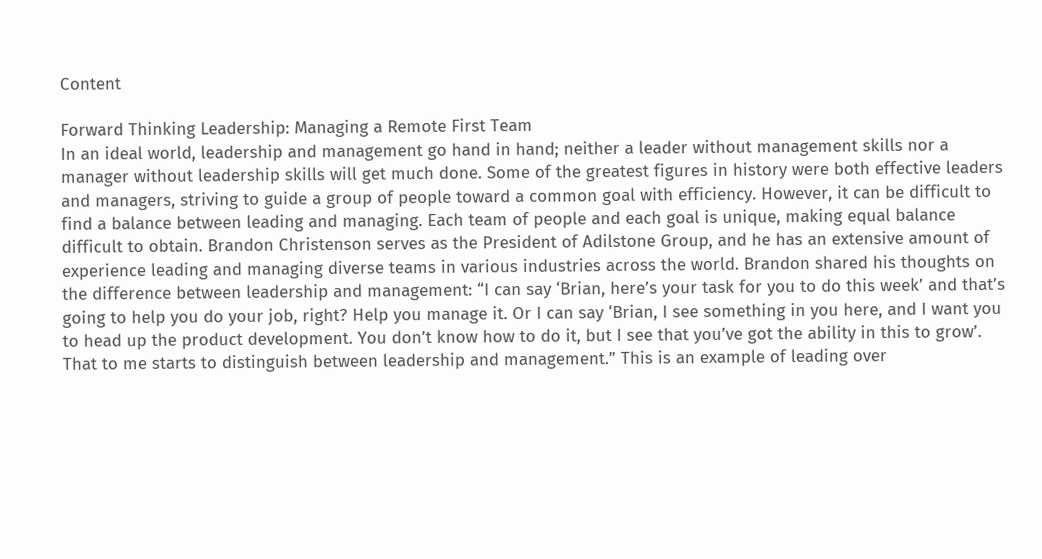Content

Forward Thinking Leadership: Managing a Remote First Team
In an ideal world, leadership and management go hand in hand; neither a leader without management skills nor a manager without leadership skills will get much done. Some of the greatest figures in history were both effective leaders and managers, striving to guide a group of people toward a common goal with efficiency. However, it can be difficult to find a balance between leading and managing. Each team of people and each goal is unique, making equal balance difficult to obtain. Brandon Christenson serves as the President of Adilstone Group, and he has an extensive amount of experience leading and managing diverse teams in various industries across the world. Brandon shared his thoughts on the difference between leadership and management: “I can say ‘Brian, here’s your task for you to do this week’ and that’s going to help you do your job, right? Help you manage it. Or I can say ‘Brian, I see something in you here, and I want you to head up the product development. You don’t know how to do it, but I see that you’ve got the ability in this to grow’. That to me starts to distinguish between leadership and management.” This is an example of leading over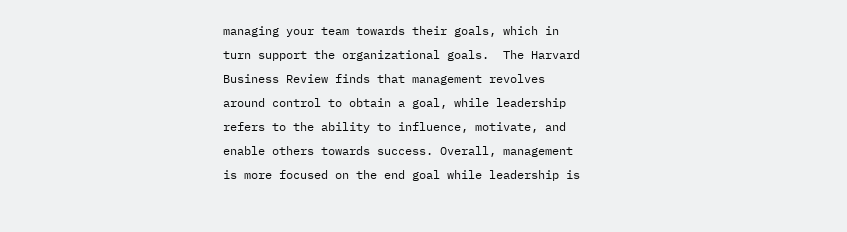managing your team towards their goals, which in turn support the organizational goals.  The Harvard Business Review finds that management revolves around control to obtain a goal, while leadership refers to the ability to influence, motivate, and enable others towards success. Overall, management is more focused on the end goal while leadership is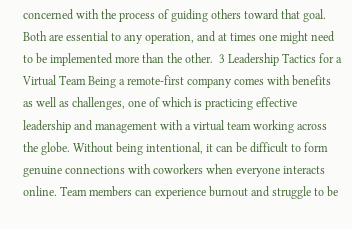concerned with the process of guiding others toward that goal. Both are essential to any operation, and at times one might need to be implemented more than the other.  3 Leadership Tactics for a Virtual Team Being a remote-first company comes with benefits as well as challenges, one of which is practicing effective leadership and management with a virtual team working across the globe. Without being intentional, it can be difficult to form genuine connections with coworkers when everyone interacts online. Team members can experience burnout and struggle to be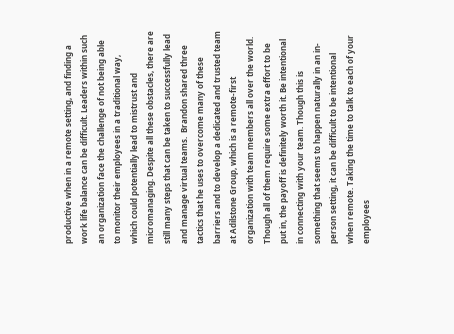productive when in a remote setting, and finding a work life balance can be difficult. Leaders within such an organization face the challenge of not being able to monitor their employees in a traditional way, which could potentially lead to mistrust and micromanaging. Despite all these obstacles, there are still many steps that can be taken to successfully lead and manage virtual teams.  Brandon shared three tactics that he uses to overcome many of these barriers and to develop a dedicated and trusted team at Adilstone Group, which is a remote-first organization with team members all over the world. Though all of them require some extra effort to be put in, the payoff is definitely worth it. Be intentional in connecting with your team. Though this is something that seems to happen naturally in an in-person setting, it can be difficult to be intentional when remote. Taking the time to talk to each of your employees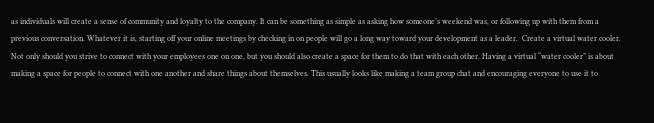as individuals will create a sense of community and loyalty to the company. It can be something as simple as asking how someone’s weekend was, or following up with them from a previous conversation. Whatever it is, starting off your online meetings by checking in on people will go a long way toward your development as a leader.  Create a virtual water cooler. Not only should you strive to connect with your employees one on one, but you should also create a space for them to do that with each other. Having a virtual “water cooler” is about making a space for people to connect with one another and share things about themselves. This usually looks like making a team group chat and encouraging everyone to use it to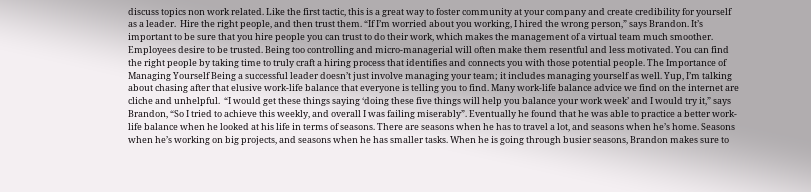discuss topics non work related. Like the first tactic, this is a great way to foster community at your company and create credibility for yourself as a leader.  Hire the right people, and then trust them. “If I’m worried about you working, I hired the wrong person,” says Brandon. It’s important to be sure that you hire people you can trust to do their work, which makes the management of a virtual team much smoother. Employees desire to be trusted. Being too controlling and micro-managerial will often make them resentful and less motivated. You can find the right people by taking time to truly craft a hiring process that identifies and connects you with those potential people. The Importance of Managing Yourself Being a successful leader doesn’t just involve managing your team; it includes managing yourself as well. Yup, I’m talking about chasing after that elusive work-life balance that everyone is telling you to find. Many work-life balance advice we find on the internet are cliche and unhelpful.  “I would get these things saying ‘doing these five things will help you balance your work week’ and I would try it,” says Brandon, “So I tried to achieve this weekly, and overall I was failing miserably”. Eventually he found that he was able to practice a better work-life balance when he looked at his life in terms of seasons. There are seasons when he has to travel a lot, and seasons when he’s home. Seasons when he’s working on big projects, and seasons when he has smaller tasks. When he is going through busier seasons, Brandon makes sure to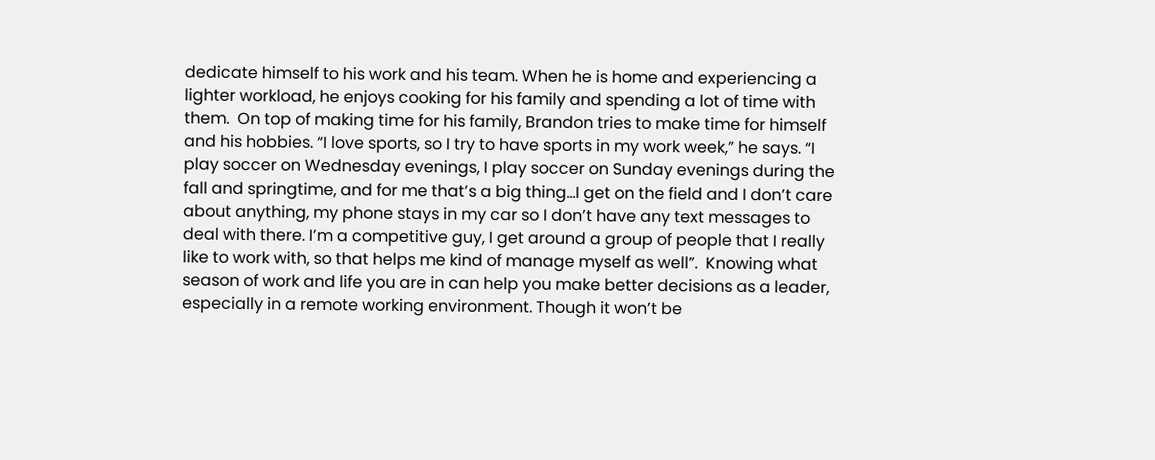dedicate himself to his work and his team. When he is home and experiencing a lighter workload, he enjoys cooking for his family and spending a lot of time with them.  On top of making time for his family, Brandon tries to make time for himself and his hobbies. “I love sports, so I try to have sports in my work week,” he says. “I play soccer on Wednesday evenings, I play soccer on Sunday evenings during the fall and springtime, and for me that’s a big thing…I get on the field and I don’t care about anything, my phone stays in my car so I don’t have any text messages to deal with there. I’m a competitive guy, I get around a group of people that I really like to work with, so that helps me kind of manage myself as well”.  Knowing what season of work and life you are in can help you make better decisions as a leader, especially in a remote working environment. Though it won’t be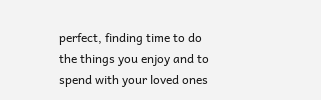perfect, finding time to do the things you enjoy and to spend with your loved ones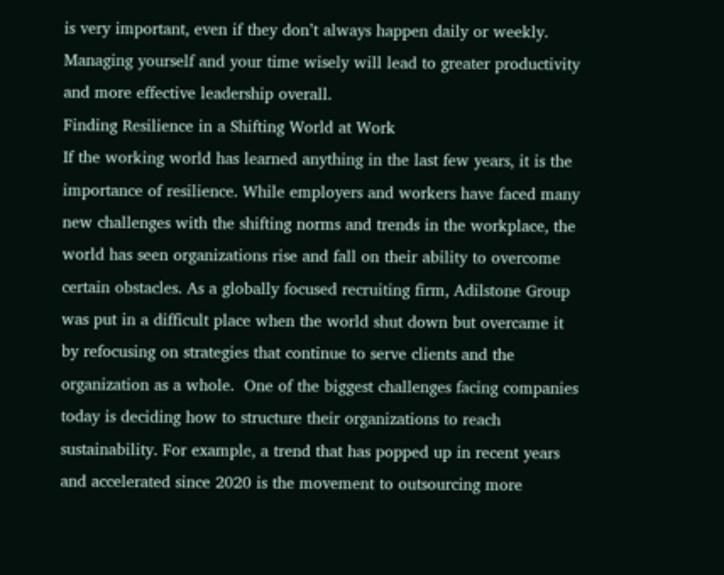is very important, even if they don’t always happen daily or weekly. Managing yourself and your time wisely will lead to greater productivity and more effective leadership overall.
Finding Resilience in a Shifting World at Work
If the working world has learned anything in the last few years, it is the importance of resilience. While employers and workers have faced many new challenges with the shifting norms and trends in the workplace, the world has seen organizations rise and fall on their ability to overcome certain obstacles. As a globally focused recruiting firm, Adilstone Group was put in a difficult place when the world shut down but overcame it by refocusing on strategies that continue to serve clients and the organization as a whole.  One of the biggest challenges facing companies today is deciding how to structure their organizations to reach sustainability. For example, a trend that has popped up in recent years and accelerated since 2020 is the movement to outsourcing more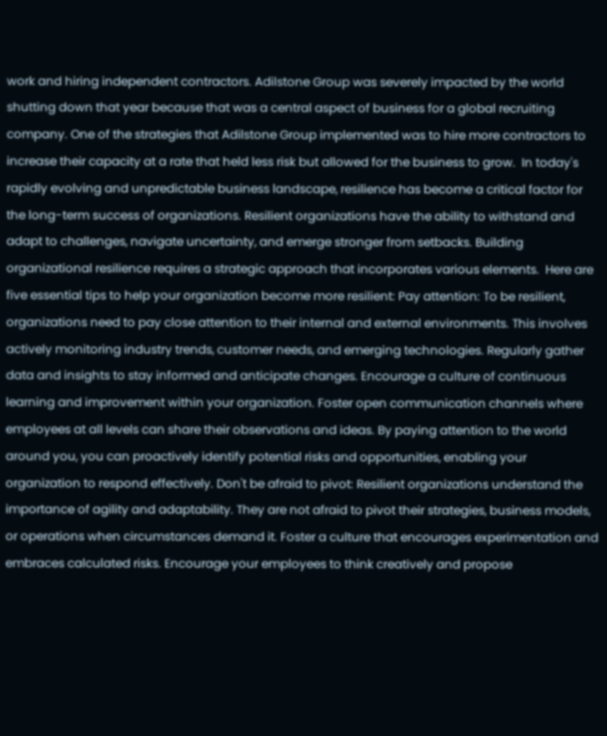work and hiring independent contractors. Adilstone Group was severely impacted by the world shutting down that year because that was a central aspect of business for a global recruiting company. One of the strategies that Adilstone Group implemented was to hire more contractors to increase their capacity at a rate that held less risk but allowed for the business to grow.  In today's rapidly evolving and unpredictable business landscape, resilience has become a critical factor for the long-term success of organizations. Resilient organizations have the ability to withstand and adapt to challenges, navigate uncertainty, and emerge stronger from setbacks. Building organizational resilience requires a strategic approach that incorporates various elements.  Here are five essential tips to help your organization become more resilient: Pay attention: To be resilient, organizations need to pay close attention to their internal and external environments. This involves actively monitoring industry trends, customer needs, and emerging technologies. Regularly gather data and insights to stay informed and anticipate changes. Encourage a culture of continuous learning and improvement within your organization. Foster open communication channels where employees at all levels can share their observations and ideas. By paying attention to the world around you, you can proactively identify potential risks and opportunities, enabling your organization to respond effectively. Don't be afraid to pivot: Resilient organizations understand the importance of agility and adaptability. They are not afraid to pivot their strategies, business models, or operations when circumstances demand it. Foster a culture that encourages experimentation and embraces calculated risks. Encourage your employees to think creatively and propose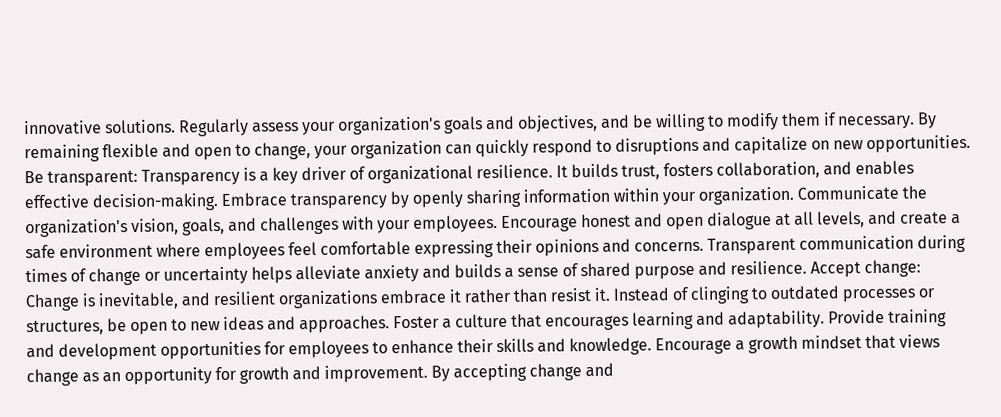innovative solutions. Regularly assess your organization's goals and objectives, and be willing to modify them if necessary. By remaining flexible and open to change, your organization can quickly respond to disruptions and capitalize on new opportunities. Be transparent: Transparency is a key driver of organizational resilience. It builds trust, fosters collaboration, and enables effective decision-making. Embrace transparency by openly sharing information within your organization. Communicate the organization's vision, goals, and challenges with your employees. Encourage honest and open dialogue at all levels, and create a safe environment where employees feel comfortable expressing their opinions and concerns. Transparent communication during times of change or uncertainty helps alleviate anxiety and builds a sense of shared purpose and resilience. Accept change: Change is inevitable, and resilient organizations embrace it rather than resist it. Instead of clinging to outdated processes or structures, be open to new ideas and approaches. Foster a culture that encourages learning and adaptability. Provide training and development opportunities for employees to enhance their skills and knowledge. Encourage a growth mindset that views change as an opportunity for growth and improvement. By accepting change and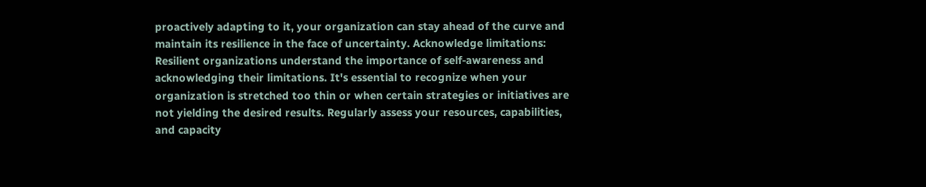proactively adapting to it, your organization can stay ahead of the curve and maintain its resilience in the face of uncertainty. Acknowledge limitations: Resilient organizations understand the importance of self-awareness and acknowledging their limitations. It's essential to recognize when your organization is stretched too thin or when certain strategies or initiatives are not yielding the desired results. Regularly assess your resources, capabilities, and capacity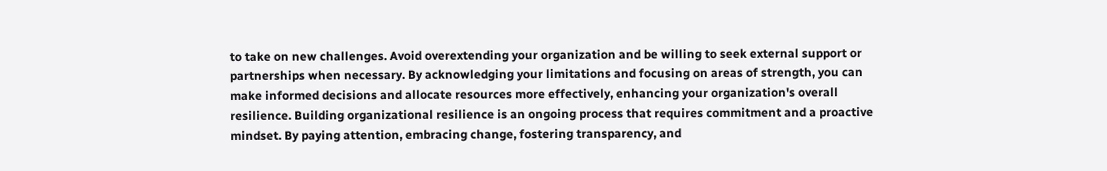to take on new challenges. Avoid overextending your organization and be willing to seek external support or partnerships when necessary. By acknowledging your limitations and focusing on areas of strength, you can make informed decisions and allocate resources more effectively, enhancing your organization's overall resilience. Building organizational resilience is an ongoing process that requires commitment and a proactive mindset. By paying attention, embracing change, fostering transparency, and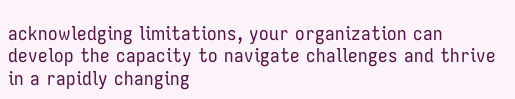acknowledging limitations, your organization can develop the capacity to navigate challenges and thrive in a rapidly changing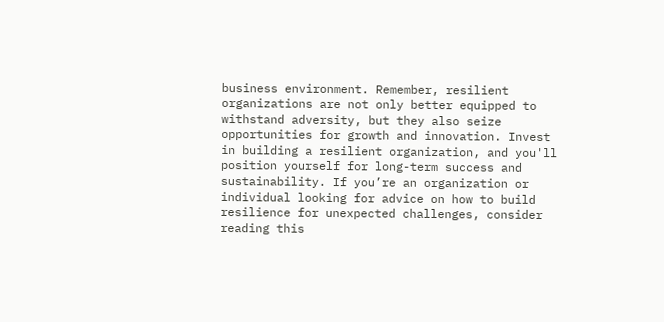business environment. Remember, resilient organizations are not only better equipped to withstand adversity, but they also seize opportunities for growth and innovation. Invest in building a resilient organization, and you'll position yourself for long-term success and sustainability. If you’re an organization or individual looking for advice on how to build resilience for unexpected challenges, consider reading this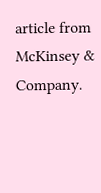article from McKinsey & Company.